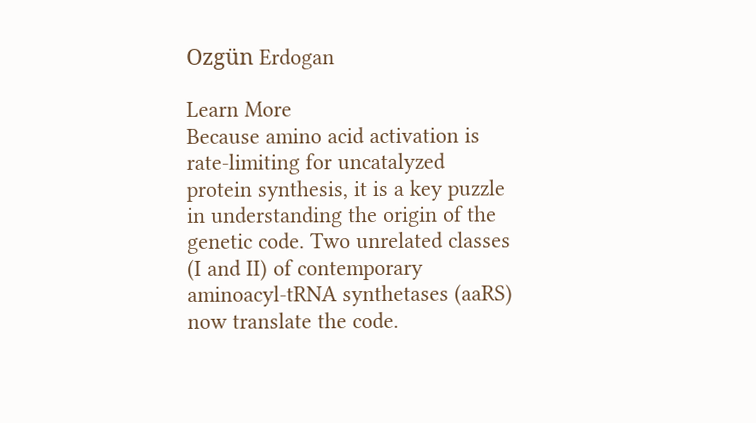Ozgün Erdogan

Learn More
Because amino acid activation is rate-limiting for uncatalyzed protein synthesis, it is a key puzzle in understanding the origin of the genetic code. Two unrelated classes (I and II) of contemporary aminoacyl-tRNA synthetases (aaRS) now translate the code.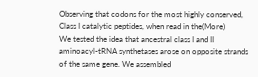Observing that codons for the most highly conserved, Class I catalytic peptides, when read in the(More)
We tested the idea that ancestral class I and II aminoacyl-tRNA synthetases arose on opposite strands of the same gene. We assembled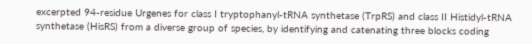excerpted 94-residue Urgenes for class I tryptophanyl-tRNA synthetase (TrpRS) and class II Histidyl-tRNA synthetase (HisRS) from a diverse group of species, by identifying and catenating three blocks coding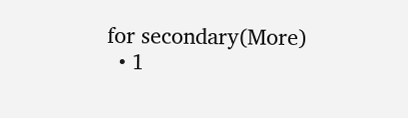for secondary(More)
  • 1